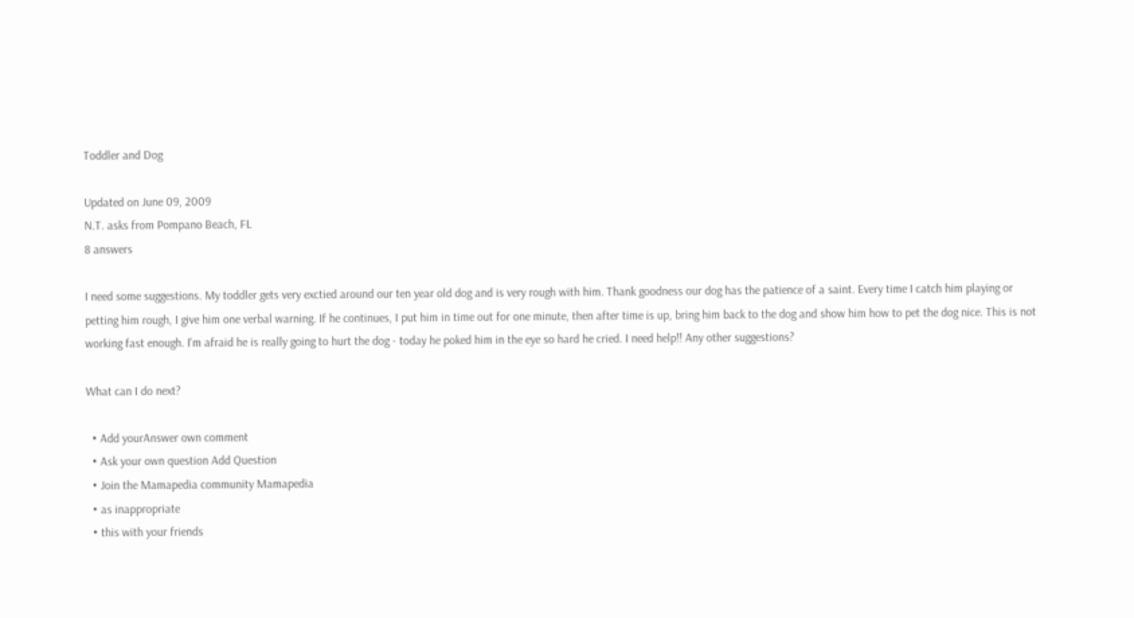Toddler and Dog

Updated on June 09, 2009
N.T. asks from Pompano Beach, FL
8 answers

I need some suggestions. My toddler gets very exctied around our ten year old dog and is very rough with him. Thank goodness our dog has the patience of a saint. Every time I catch him playing or petting him rough, I give him one verbal warning. If he continues, I put him in time out for one minute, then after time is up, bring him back to the dog and show him how to pet the dog nice. This is not working fast enough. I'm afraid he is really going to hurt the dog - today he poked him in the eye so hard he cried. I need help!! Any other suggestions?

What can I do next?

  • Add yourAnswer own comment
  • Ask your own question Add Question
  • Join the Mamapedia community Mamapedia
  • as inappropriate
  • this with your friends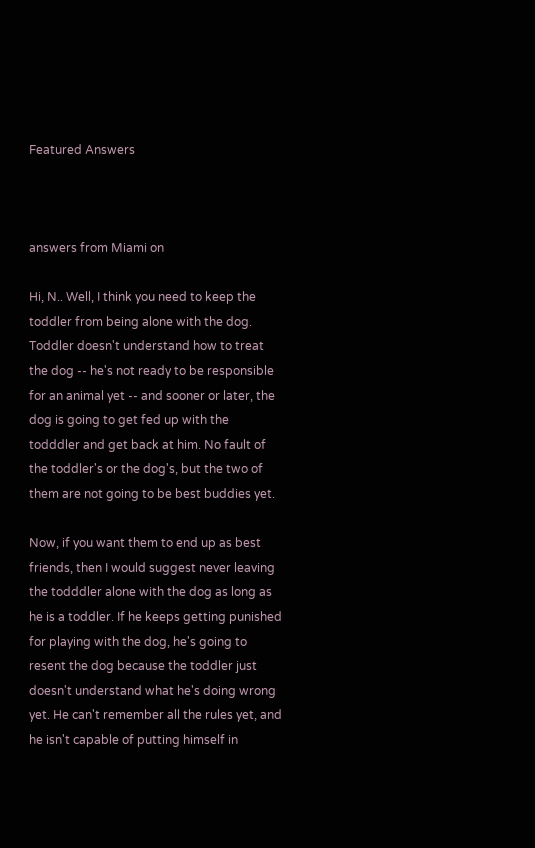Featured Answers



answers from Miami on

Hi, N.. Well, I think you need to keep the toddler from being alone with the dog. Toddler doesn't understand how to treat the dog -- he's not ready to be responsible for an animal yet -- and sooner or later, the dog is going to get fed up with the todddler and get back at him. No fault of the toddler's or the dog's, but the two of them are not going to be best buddies yet.

Now, if you want them to end up as best friends, then I would suggest never leaving the todddler alone with the dog as long as he is a toddler. If he keeps getting punished for playing with the dog, he's going to resent the dog because the toddler just doesn't understand what he's doing wrong yet. He can't remember all the rules yet, and he isn't capable of putting himself in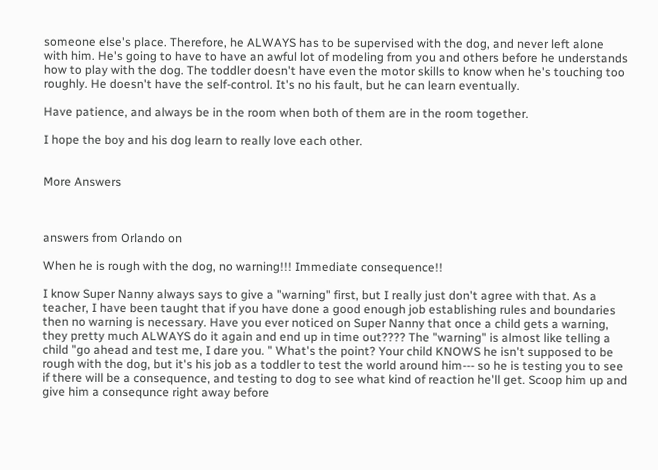someone else's place. Therefore, he ALWAYS has to be supervised with the dog, and never left alone with him. He's going to have to have an awful lot of modeling from you and others before he understands how to play with the dog. The toddler doesn't have even the motor skills to know when he's touching too roughly. He doesn't have the self-control. It's no his fault, but he can learn eventually.

Have patience, and always be in the room when both of them are in the room together.

I hope the boy and his dog learn to really love each other.


More Answers



answers from Orlando on

When he is rough with the dog, no warning!!! Immediate consequence!!

I know Super Nanny always says to give a "warning" first, but I really just don't agree with that. As a teacher, I have been taught that if you have done a good enough job establishing rules and boundaries then no warning is necessary. Have you ever noticed on Super Nanny that once a child gets a warning, they pretty much ALWAYS do it again and end up in time out???? The "warning" is almost like telling a child "go ahead and test me, I dare you. " What's the point? Your child KNOWS he isn't supposed to be rough with the dog, but it's his job as a toddler to test the world around him--- so he is testing you to see if there will be a consequence, and testing to dog to see what kind of reaction he'll get. Scoop him up and give him a consequnce right away before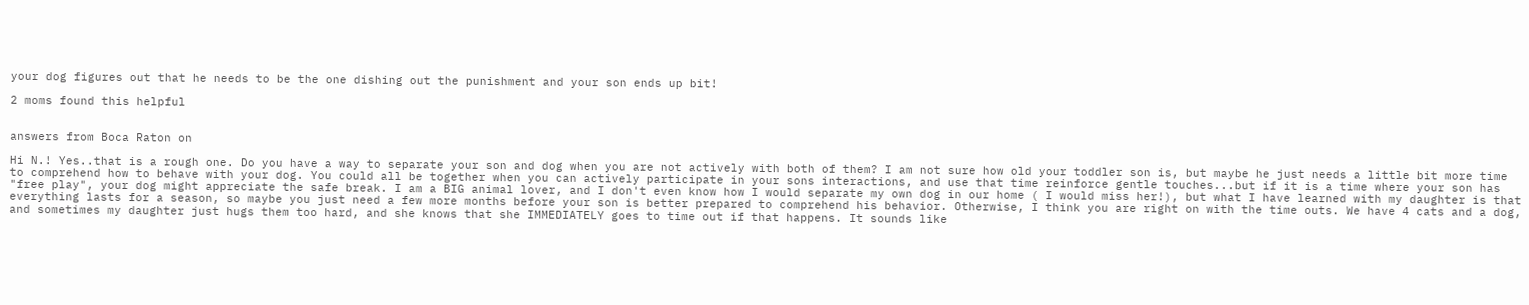your dog figures out that he needs to be the one dishing out the punishment and your son ends up bit!

2 moms found this helpful


answers from Boca Raton on

Hi N.! Yes..that is a rough one. Do you have a way to separate your son and dog when you are not actively with both of them? I am not sure how old your toddler son is, but maybe he just needs a little bit more time to comprehend how to behave with your dog. You could all be together when you can actively participate in your sons interactions, and use that time reinforce gentle touches...but if it is a time where your son has "free play", your dog might appreciate the safe break. I am a BIG animal lover, and I don't even know how I would separate my own dog in our home ( I would miss her!), but what I have learned with my daughter is that everything lasts for a season, so maybe you just need a few more months before your son is better prepared to comprehend his behavior. Otherwise, I think you are right on with the time outs. We have 4 cats and a dog, and sometimes my daughter just hugs them too hard, and she knows that she IMMEDIATELY goes to time out if that happens. It sounds like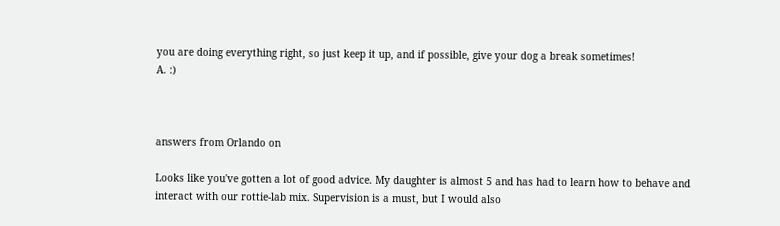you are doing everything right, so just keep it up, and if possible, give your dog a break sometimes!
A. :)



answers from Orlando on

Looks like you've gotten a lot of good advice. My daughter is almost 5 and has had to learn how to behave and interact with our rottie-lab mix. Supervision is a must, but I would also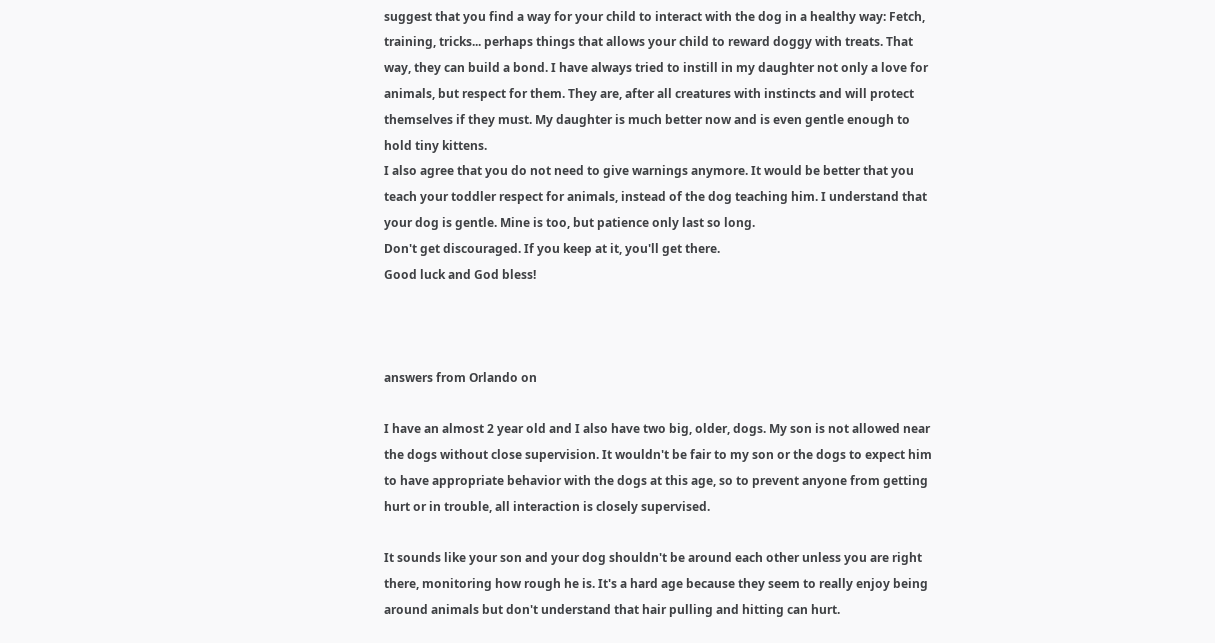suggest that you find a way for your child to interact with the dog in a healthy way: Fetch, training, tricks... perhaps things that allows your child to reward doggy with treats. That way, they can build a bond. I have always tried to instill in my daughter not only a love for animals, but respect for them. They are, after all creatures with instincts and will protect themselves if they must. My daughter is much better now and is even gentle enough to hold tiny kittens.
I also agree that you do not need to give warnings anymore. It would be better that you teach your toddler respect for animals, instead of the dog teaching him. I understand that your dog is gentle. Mine is too, but patience only last so long.
Don't get discouraged. If you keep at it, you'll get there.
Good luck and God bless!



answers from Orlando on

I have an almost 2 year old and I also have two big, older, dogs. My son is not allowed near the dogs without close supervision. It wouldn't be fair to my son or the dogs to expect him to have appropriate behavior with the dogs at this age, so to prevent anyone from getting hurt or in trouble, all interaction is closely supervised.

It sounds like your son and your dog shouldn't be around each other unless you are right there, monitoring how rough he is. It's a hard age because they seem to really enjoy being around animals but don't understand that hair pulling and hitting can hurt.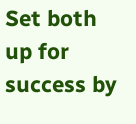Set both up for success by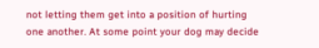not letting them get into a position of hurting one another. At some point your dog may decide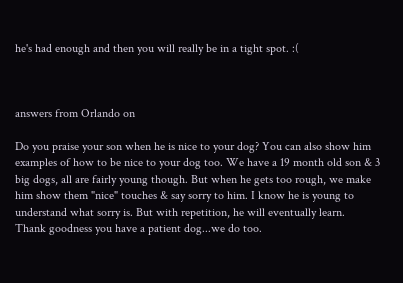he's had enough and then you will really be in a tight spot. :(



answers from Orlando on

Do you praise your son when he is nice to your dog? You can also show him examples of how to be nice to your dog too. We have a 19 month old son & 3 big dogs, all are fairly young though. But when he gets too rough, we make him show them "nice" touches & say sorry to him. I know he is young to understand what sorry is. But with repetition, he will eventually learn.
Thank goodness you have a patient dog...we do too.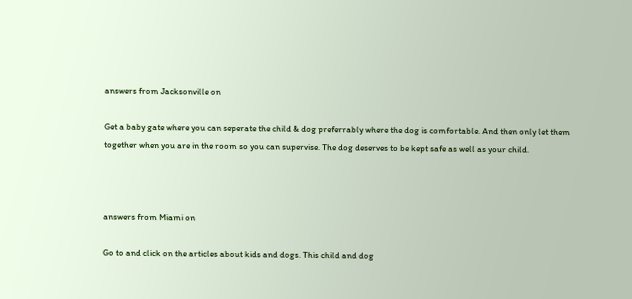answers from Jacksonville on

Get a baby gate where you can seperate the child & dog preferrably where the dog is comfortable. And then only let them together when you are in the room so you can supervise. The dog deserves to be kept safe as well as your child.



answers from Miami on

Go to and click on the articles about kids and dogs. This child and dog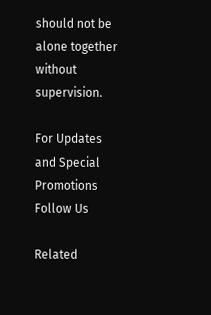should not be alone together without supervision.

For Updates and Special Promotions
Follow Us

Related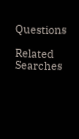Questions

Related Searches